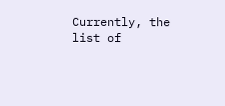Currently, the list of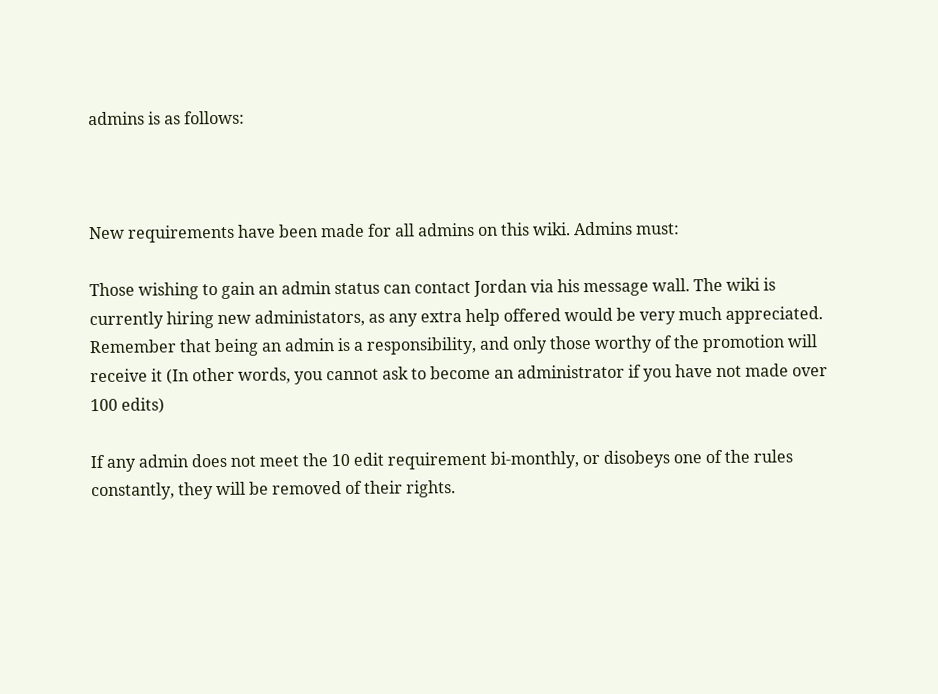admins is as follows:



New requirements have been made for all admins on this wiki. Admins must:

Those wishing to gain an admin status can contact Jordan via his message wall. The wiki is currently hiring new administators, as any extra help offered would be very much appreciated. Remember that being an admin is a responsibility, and only those worthy of the promotion will receive it (In other words, you cannot ask to become an administrator if you have not made over 100 edits)

If any admin does not meet the 10 edit requirement bi-monthly, or disobeys one of the rules constantly, they will be removed of their rights.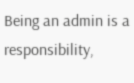Being an admin is a responsibility,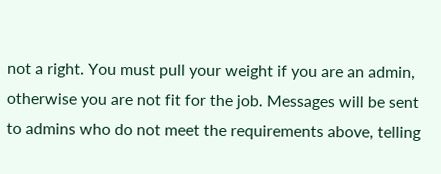not a right. You must pull your weight if you are an admin, otherwise you are not fit for the job. Messages will be sent to admins who do not meet the requirements above, telling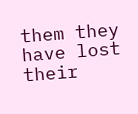them they have lost their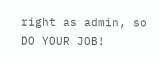right as admin, so DO YOUR JOB!